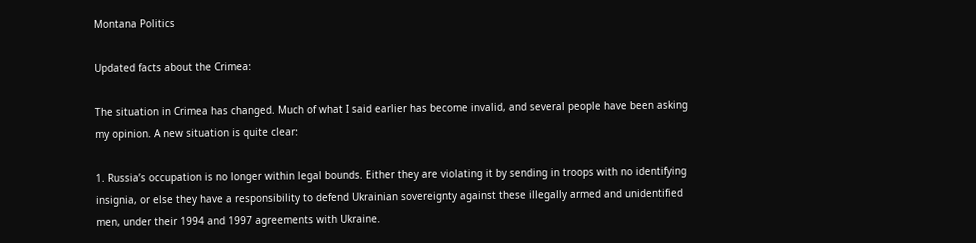Montana Politics

Updated facts about the Crimea:

The situation in Crimea has changed. Much of what I said earlier has become invalid, and several people have been asking my opinion. A new situation is quite clear:

1. Russia’s occupation is no longer within legal bounds. Either they are violating it by sending in troops with no identifying insignia, or else they have a responsibility to defend Ukrainian sovereignty against these illegally armed and unidentified men, under their 1994 and 1997 agreements with Ukraine.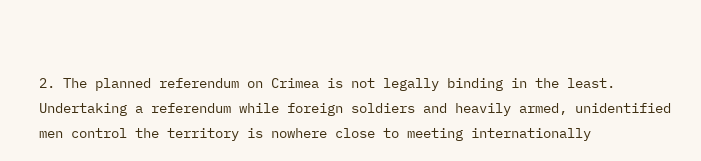2. The planned referendum on Crimea is not legally binding in the least. Undertaking a referendum while foreign soldiers and heavily armed, unidentified men control the territory is nowhere close to meeting internationally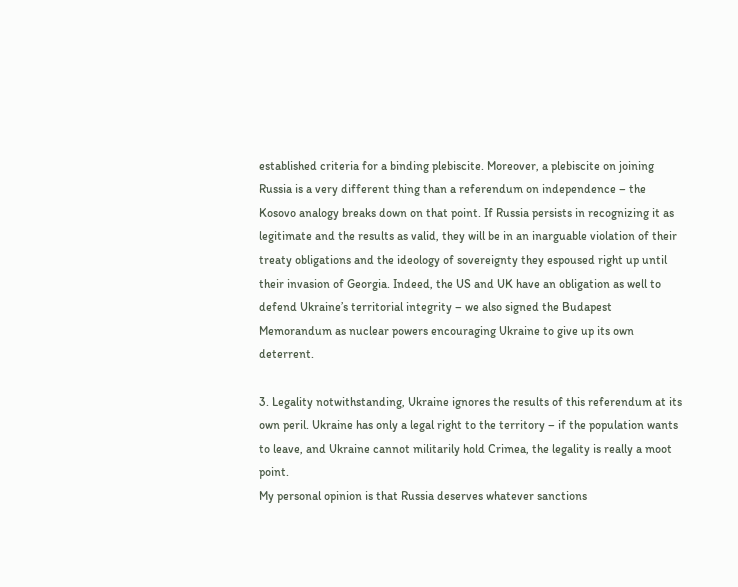established criteria for a binding plebiscite. Moreover, a plebiscite on joining Russia is a very different thing than a referendum on independence – the Kosovo analogy breaks down on that point. If Russia persists in recognizing it as legitimate and the results as valid, they will be in an inarguable violation of their treaty obligations and the ideology of sovereignty they espoused right up until their invasion of Georgia. Indeed, the US and UK have an obligation as well to defend Ukraine’s territorial integrity – we also signed the Budapest Memorandum as nuclear powers encouraging Ukraine to give up its own deterrent.

3. Legality notwithstanding, Ukraine ignores the results of this referendum at its own peril. Ukraine has only a legal right to the territory – if the population wants to leave, and Ukraine cannot militarily hold Crimea, the legality is really a moot point.
My personal opinion is that Russia deserves whatever sanctions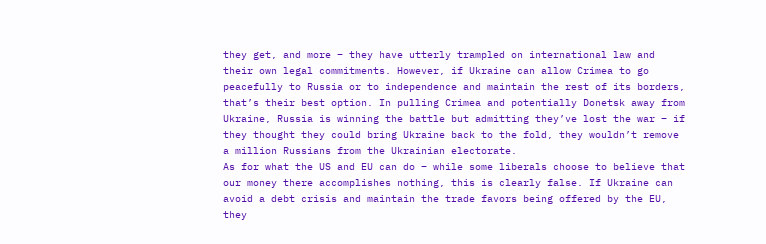they get, and more – they have utterly trampled on international law and their own legal commitments. However, if Ukraine can allow Crimea to go peacefully to Russia or to independence and maintain the rest of its borders, that’s their best option. In pulling Crimea and potentially Donetsk away from Ukraine, Russia is winning the battle but admitting they’ve lost the war – if they thought they could bring Ukraine back to the fold, they wouldn’t remove a million Russians from the Ukrainian electorate.
As for what the US and EU can do – while some liberals choose to believe that our money there accomplishes nothing, this is clearly false. If Ukraine can avoid a debt crisis and maintain the trade favors being offered by the EU, they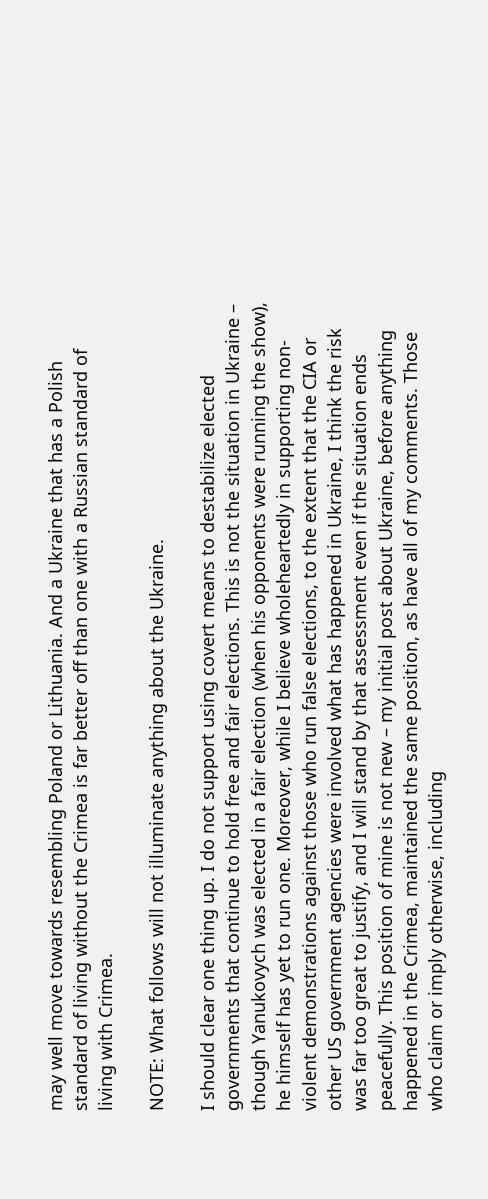may well move towards resembling Poland or Lithuania. And a Ukraine that has a Polish standard of living without the Crimea is far better off than one with a Russian standard of living with Crimea.

NOTE: What follows will not illuminate anything about the Ukraine.

I should clear one thing up. I do not support using covert means to destabilize elected governments that continue to hold free and fair elections. This is not the situation in Ukraine – though Yanukovych was elected in a fair election (when his opponents were running the show), he himself has yet to run one. Moreover, while I believe wholeheartedly in supporting non-violent demonstrations against those who run false elections, to the extent that the CIA or other US government agencies were involved what has happened in Ukraine, I think the risk was far too great to justify, and I will stand by that assessment even if the situation ends peacefully. This position of mine is not new – my initial post about Ukraine, before anything happened in the Crimea, maintained the same position, as have all of my comments. Those who claim or imply otherwise, including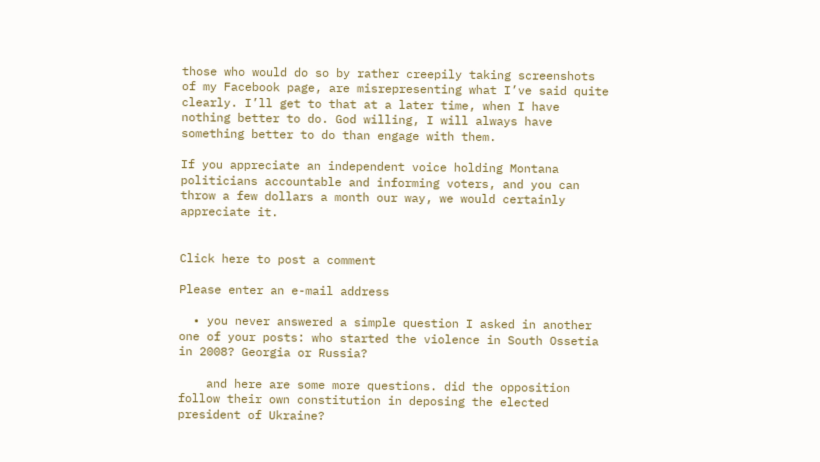those who would do so by rather creepily taking screenshots of my Facebook page, are misrepresenting what I’ve said quite clearly. I’ll get to that at a later time, when I have nothing better to do. God willing, I will always have something better to do than engage with them.

If you appreciate an independent voice holding Montana politicians accountable and informing voters, and you can throw a few dollars a month our way, we would certainly appreciate it.


Click here to post a comment

Please enter an e-mail address

  • you never answered a simple question I asked in another one of your posts: who started the violence in South Ossetia in 2008? Georgia or Russia?

    and here are some more questions. did the opposition follow their own constitution in deposing the elected president of Ukraine?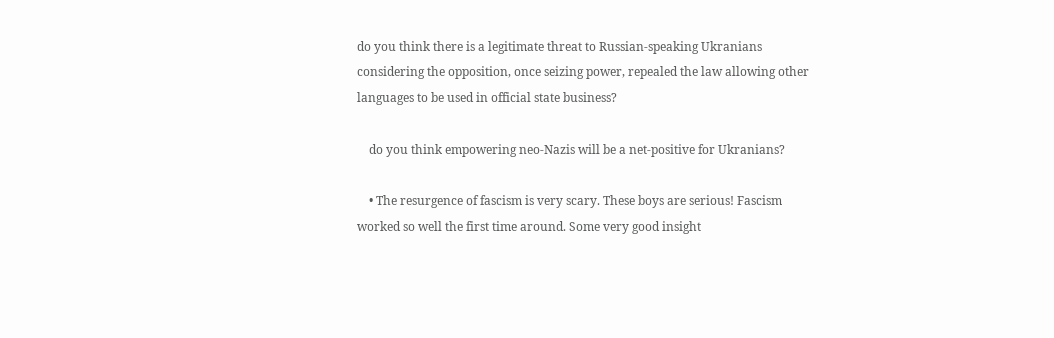do you think there is a legitimate threat to Russian-speaking Ukranians considering the opposition, once seizing power, repealed the law allowing other languages to be used in official state business?

    do you think empowering neo-Nazis will be a net-positive for Ukranians?

    • The resurgence of fascism is very scary. These boys are serious! Fascism worked so well the first time around. Some very good insight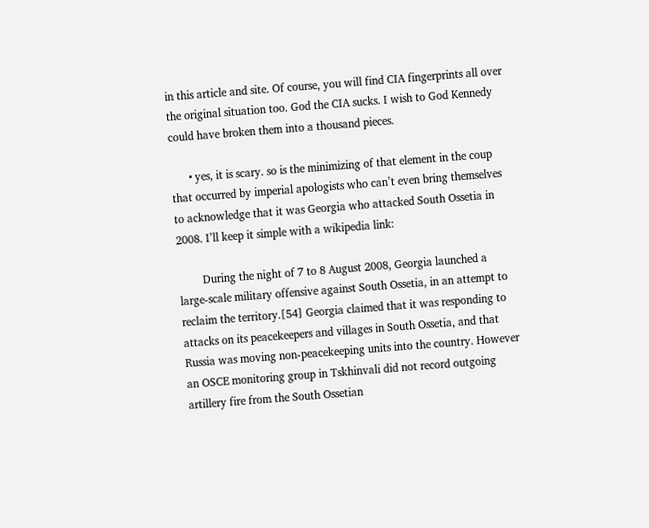in this article and site. Of course, you will find CIA fingerprints all over the original situation too. God the CIA sucks. I wish to God Kennedy could have broken them into a thousand pieces.

      • yes, it is scary. so is the minimizing of that element in the coup that occurred by imperial apologists who can’t even bring themselves to acknowledge that it was Georgia who attacked South Ossetia in 2008. I’ll keep it simple with a wikipedia link:

        During the night of 7 to 8 August 2008, Georgia launched a large-scale military offensive against South Ossetia, in an attempt to reclaim the territory.[54] Georgia claimed that it was responding to attacks on its peacekeepers and villages in South Ossetia, and that Russia was moving non-peacekeeping units into the country. However an OSCE monitoring group in Tskhinvali did not record outgoing artillery fire from the South Ossetian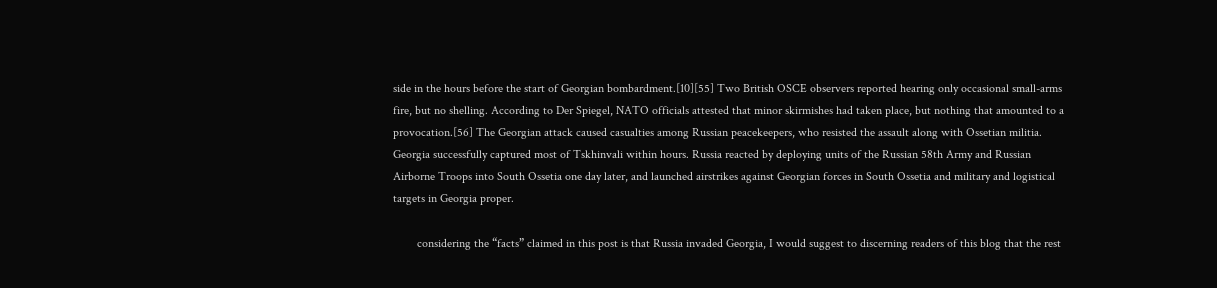side in the hours before the start of Georgian bombardment.[10][55] Two British OSCE observers reported hearing only occasional small-arms fire, but no shelling. According to Der Spiegel, NATO officials attested that minor skirmishes had taken place, but nothing that amounted to a provocation.[56] The Georgian attack caused casualties among Russian peacekeepers, who resisted the assault along with Ossetian militia. Georgia successfully captured most of Tskhinvali within hours. Russia reacted by deploying units of the Russian 58th Army and Russian Airborne Troops into South Ossetia one day later, and launched airstrikes against Georgian forces in South Ossetia and military and logistical targets in Georgia proper.

        considering the “facts” claimed in this post is that Russia invaded Georgia, I would suggest to discerning readers of this blog that the rest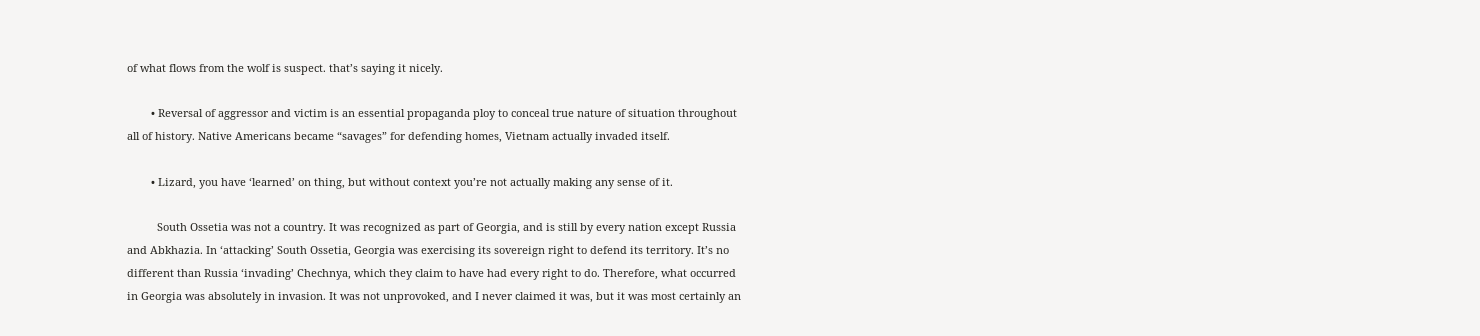of what flows from the wolf is suspect. that’s saying it nicely.

        • Reversal of aggressor and victim is an essential propaganda ploy to conceal true nature of situation throughout all of history. Native Americans became “savages” for defending homes, Vietnam actually invaded itself.

        • Lizard, you have ‘learned’ on thing, but without context you’re not actually making any sense of it.

          South Ossetia was not a country. It was recognized as part of Georgia, and is still by every nation except Russia and Abkhazia. In ‘attacking’ South Ossetia, Georgia was exercising its sovereign right to defend its territory. It’s no different than Russia ‘invading’ Chechnya, which they claim to have had every right to do. Therefore, what occurred in Georgia was absolutely in invasion. It was not unprovoked, and I never claimed it was, but it was most certainly an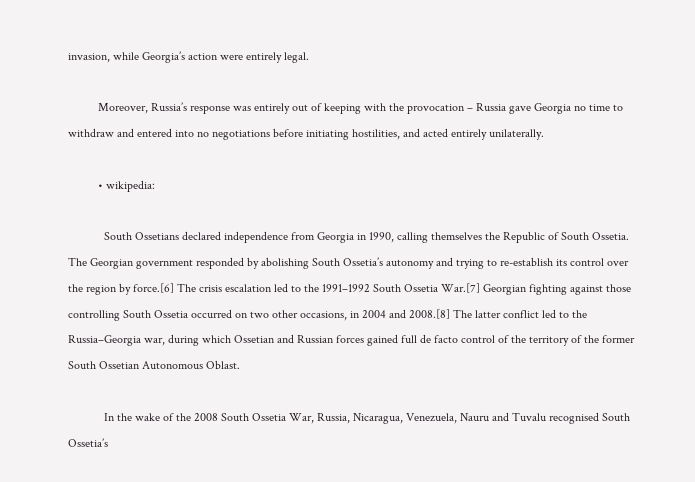invasion, while Georgia’s action were entirely legal.

          Moreover, Russia’s response was entirely out of keeping with the provocation – Russia gave Georgia no time to withdraw and entered into no negotiations before initiating hostilities, and acted entirely unilaterally.

          • wikipedia:

            South Ossetians declared independence from Georgia in 1990, calling themselves the Republic of South Ossetia. The Georgian government responded by abolishing South Ossetia’s autonomy and trying to re-establish its control over the region by force.[6] The crisis escalation led to the 1991–1992 South Ossetia War.[7] Georgian fighting against those controlling South Ossetia occurred on two other occasions, in 2004 and 2008.[8] The latter conflict led to the Russia–Georgia war, during which Ossetian and Russian forces gained full de facto control of the territory of the former South Ossetian Autonomous Oblast.

            In the wake of the 2008 South Ossetia War, Russia, Nicaragua, Venezuela, Nauru and Tuvalu recognised South Ossetia’s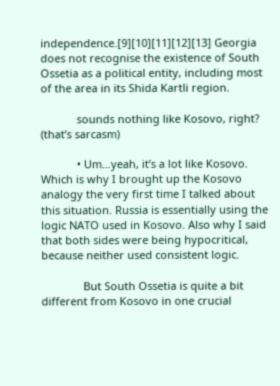independence.[9][10][11][12][13] Georgia does not recognise the existence of South Ossetia as a political entity, including most of the area in its Shida Kartli region.

            sounds nothing like Kosovo, right? (that’s sarcasm)

            • Um…yeah, it’s a lot like Kosovo. Which is why I brought up the Kosovo analogy the very first time I talked about this situation. Russia is essentially using the logic NATO used in Kosovo. Also why I said that both sides were being hypocritical, because neither used consistent logic.

              But South Ossetia is quite a bit different from Kosovo in one crucial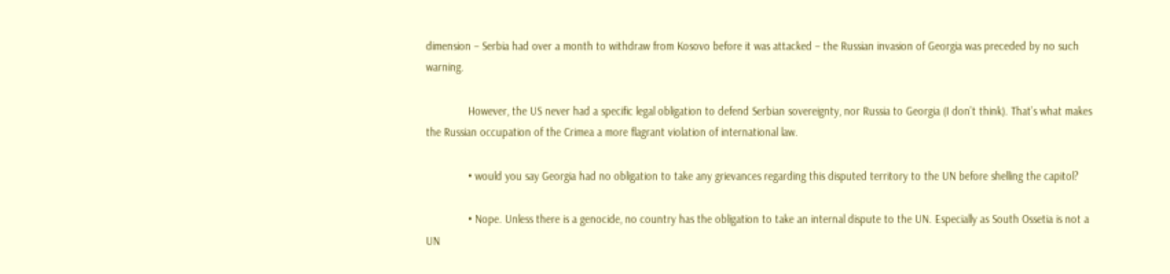dimension – Serbia had over a month to withdraw from Kosovo before it was attacked – the Russian invasion of Georgia was preceded by no such warning.

              However, the US never had a specific legal obligation to defend Serbian sovereignty, nor Russia to Georgia (I don’t think). That’s what makes the Russian occupation of the Crimea a more flagrant violation of international law.

              • would you say Georgia had no obligation to take any grievances regarding this disputed territory to the UN before shelling the capitol?

              • Nope. Unless there is a genocide, no country has the obligation to take an internal dispute to the UN. Especially as South Ossetia is not a UN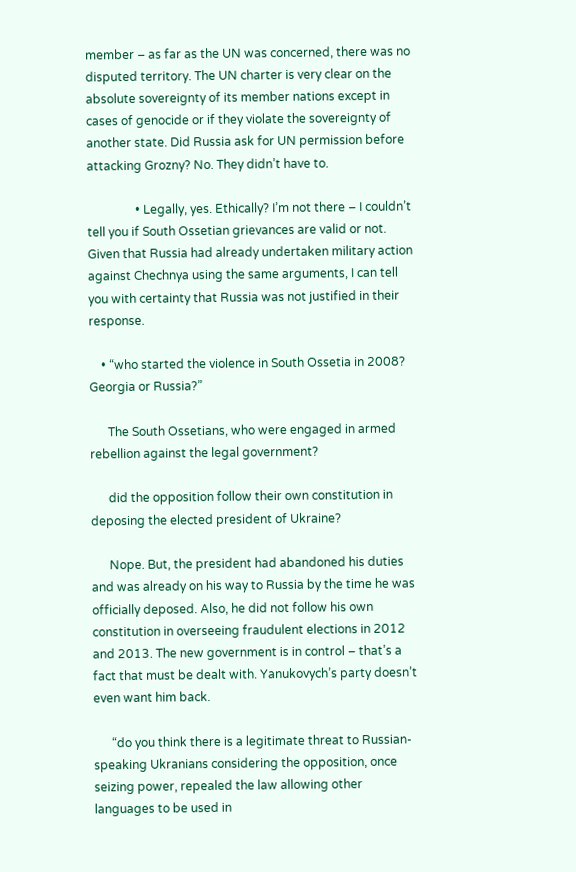member – as far as the UN was concerned, there was no disputed territory. The UN charter is very clear on the absolute sovereignty of its member nations except in cases of genocide or if they violate the sovereignty of another state. Did Russia ask for UN permission before attacking Grozny? No. They didn’t have to.

                • Legally, yes. Ethically? I’m not there – I couldn’t tell you if South Ossetian grievances are valid or not. Given that Russia had already undertaken military action against Chechnya using the same arguments, I can tell you with certainty that Russia was not justified in their response.

    • “who started the violence in South Ossetia in 2008? Georgia or Russia?”

      The South Ossetians, who were engaged in armed rebellion against the legal government?

      did the opposition follow their own constitution in deposing the elected president of Ukraine?

      Nope. But, the president had abandoned his duties and was already on his way to Russia by the time he was officially deposed. Also, he did not follow his own constitution in overseeing fraudulent elections in 2012 and 2013. The new government is in control – that’s a fact that must be dealt with. Yanukovych’s party doesn’t even want him back.

      “do you think there is a legitimate threat to Russian-speaking Ukranians considering the opposition, once seizing power, repealed the law allowing other languages to be used in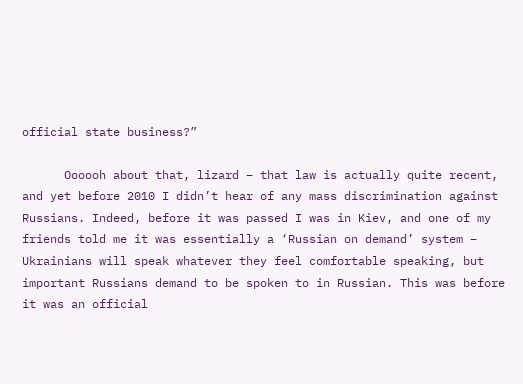official state business?”

      Oooooh about that, lizard – that law is actually quite recent, and yet before 2010 I didn’t hear of any mass discrimination against Russians. Indeed, before it was passed I was in Kiev, and one of my friends told me it was essentially a ‘Russian on demand’ system – Ukrainians will speak whatever they feel comfortable speaking, but important Russians demand to be spoken to in Russian. This was before it was an official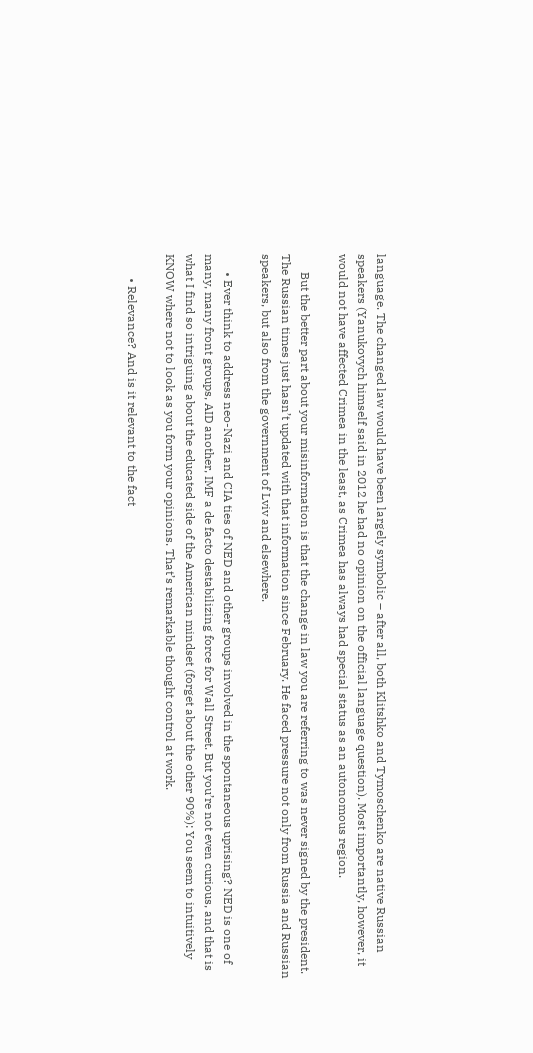language. The changed law would have been largely symbolic – after all, both Klitshko and Tymoschenko are native Russian speakers (Yanukovych himself said in 2012 he had no opinion on the official language question). Most importantly, however, it would not have affected Crimea in the least, as Crimea has always had special status as an autonomous region.

      But the better part about your misinformation is that the change in law you are referring to was never signed by the president. The Russian times just hasn’t updated with that information since February. He faced pressure not only from Russia and Russian speakers, but also from the government of Lviv and elsewhere.

      • Ever think to address neo-Nazi and CIA ties of NED and other groups involved in the spontaneous uprising? NED is one of many, many front groups, AID another, IMF a de facto destabilizing force for Wall Street. But you’re not even curious, and that is what I find so intriguing about the educated side of the American mindset (forget about the other 90%): You seem to intuitively KNOW where not to look as you form your opinions. That’s remarkable thought control at work.

        • Relevance? And is it relevant to the fact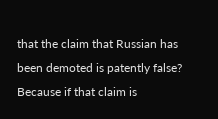that the claim that Russian has been demoted is patently false? Because if that claim is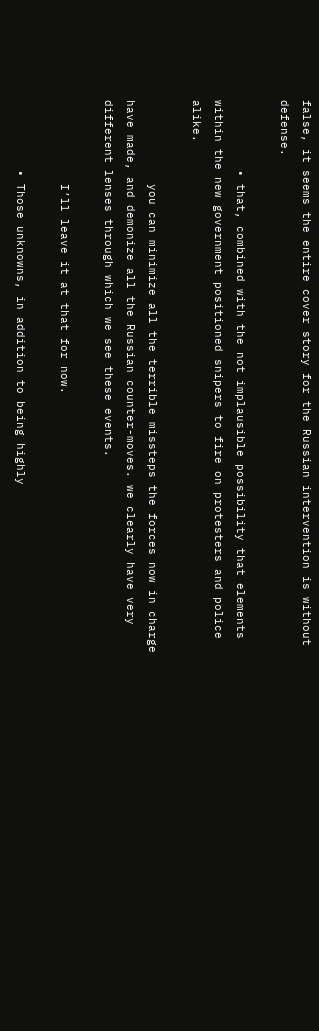false, it seems the entire cover story for the Russian intervention is without defense.

          • that, combined with the not implausible possibility that elements within the new government positioned snipers to fire on protesters and police alike.

            you can minimize all the terrible missteps the forces now in charge have made, and demonize all the Russian counter-moves. we clearly have very different lenses through which we see these events.

            I’ll leave it at that for now.

          • Those unknowns, in addition to being highly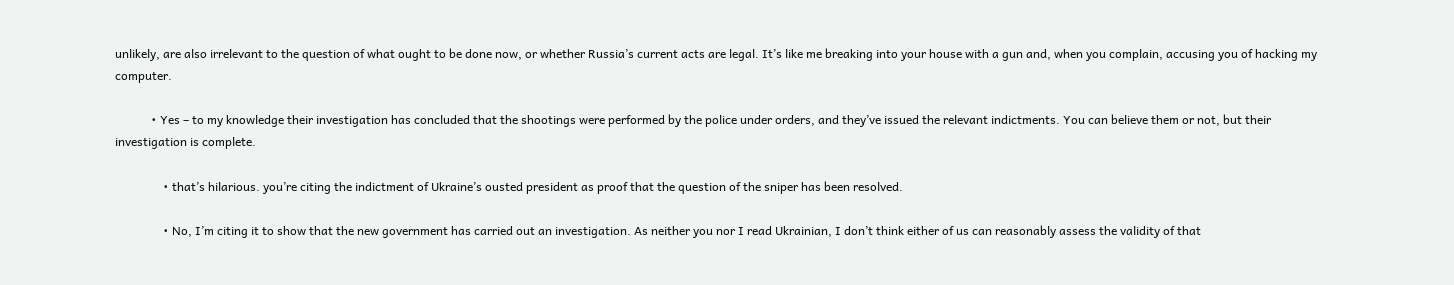unlikely, are also irrelevant to the question of what ought to be done now, or whether Russia’s current acts are legal. It’s like me breaking into your house with a gun and, when you complain, accusing you of hacking my computer.

            • Yes – to my knowledge their investigation has concluded that the shootings were performed by the police under orders, and they’ve issued the relevant indictments. You can believe them or not, but their investigation is complete.

                • that’s hilarious. you’re citing the indictment of Ukraine’s ousted president as proof that the question of the sniper has been resolved.

                • No, I’m citing it to show that the new government has carried out an investigation. As neither you nor I read Ukrainian, I don’t think either of us can reasonably assess the validity of that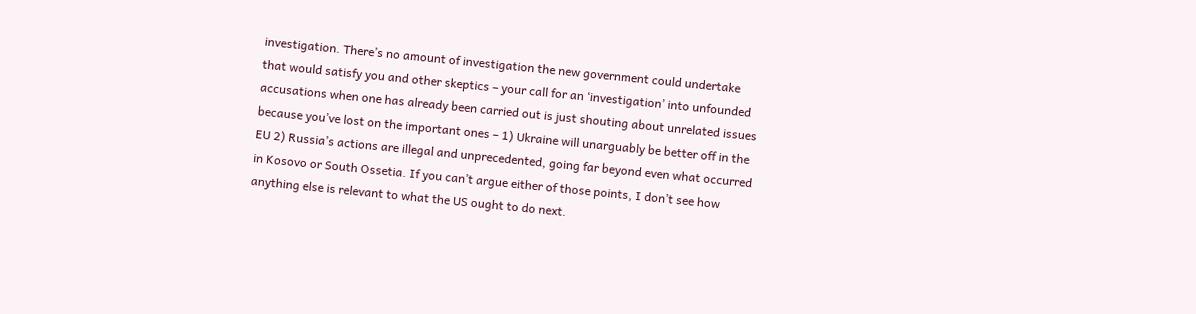investigation. There’s no amount of investigation the new government could undertake that would satisfy you and other skeptics – your call for an ‘investigation’ into unfounded accusations when one has already been carried out is just shouting about unrelated issues because you’ve lost on the important ones – 1) Ukraine will unarguably be better off in the EU 2) Russia’s actions are illegal and unprecedented, going far beyond even what occurred in Kosovo or South Ossetia. If you can’t argue either of those points, I don’t see how anything else is relevant to what the US ought to do next.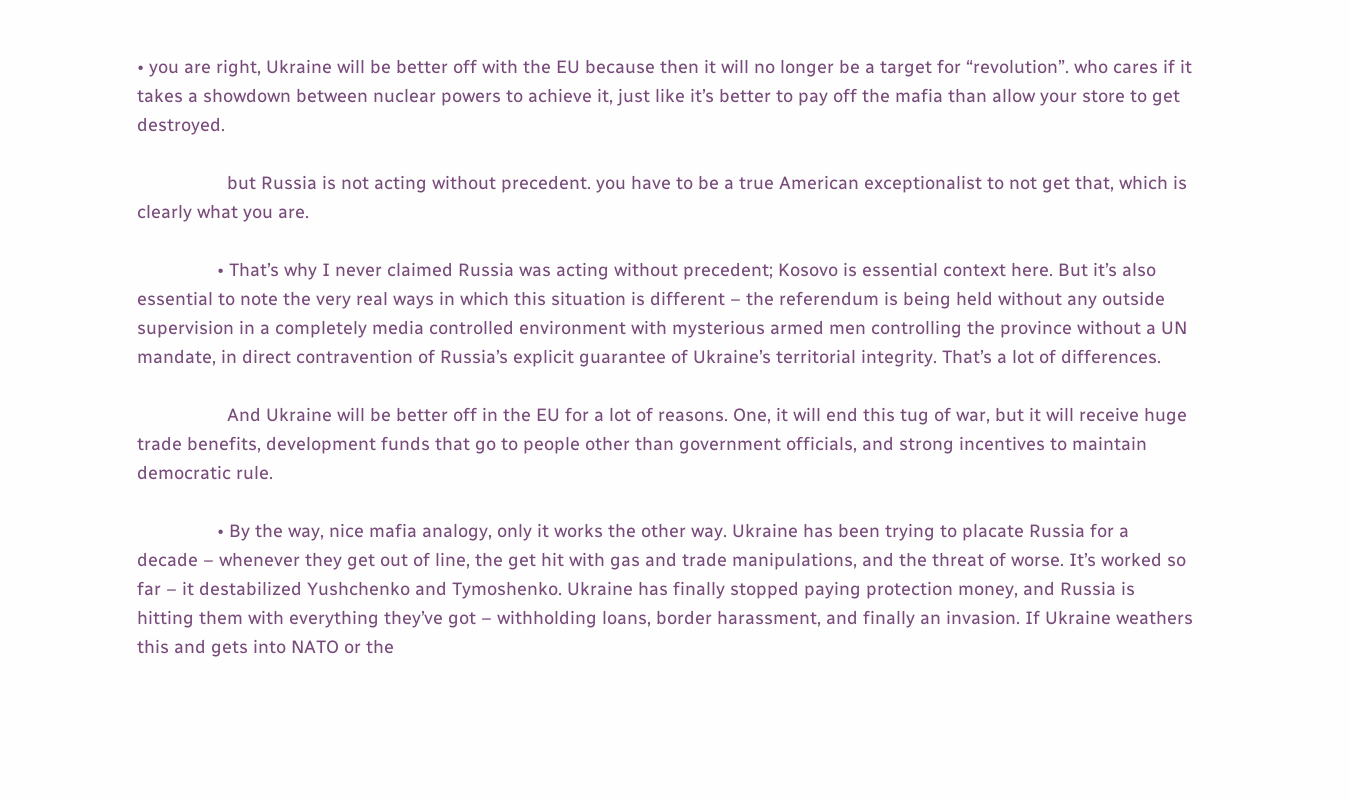• you are right, Ukraine will be better off with the EU because then it will no longer be a target for “revolution”. who cares if it takes a showdown between nuclear powers to achieve it, just like it’s better to pay off the mafia than allow your store to get destroyed.

                  but Russia is not acting without precedent. you have to be a true American exceptionalist to not get that, which is clearly what you are.

                • That’s why I never claimed Russia was acting without precedent; Kosovo is essential context here. But it’s also essential to note the very real ways in which this situation is different – the referendum is being held without any outside supervision in a completely media controlled environment with mysterious armed men controlling the province without a UN mandate, in direct contravention of Russia’s explicit guarantee of Ukraine’s territorial integrity. That’s a lot of differences.

                  And Ukraine will be better off in the EU for a lot of reasons. One, it will end this tug of war, but it will receive huge trade benefits, development funds that go to people other than government officials, and strong incentives to maintain democratic rule.

                • By the way, nice mafia analogy, only it works the other way. Ukraine has been trying to placate Russia for a decade – whenever they get out of line, the get hit with gas and trade manipulations, and the threat of worse. It’s worked so far – it destabilized Yushchenko and Tymoshenko. Ukraine has finally stopped paying protection money, and Russia is hitting them with everything they’ve got – withholding loans, border harassment, and finally an invasion. If Ukraine weathers this and gets into NATO or the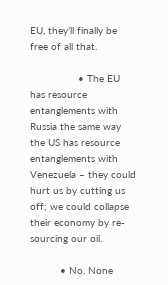EU, they’ll finally be free of all that.

                • The EU has resource entanglements with Russia the same way the US has resource entanglements with Venezuela – they could hurt us by cutting us off; we could collapse their economy by re-sourcing our oil.

          • No. None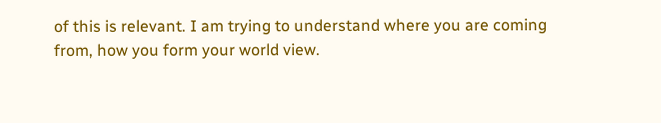of this is relevant. I am trying to understand where you are coming from, how you form your world view.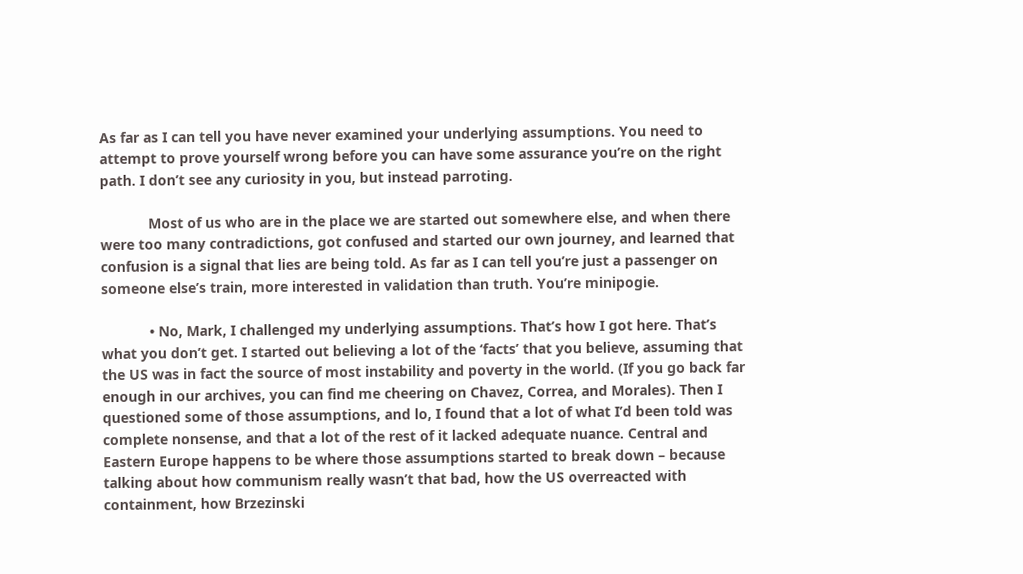As far as I can tell you have never examined your underlying assumptions. You need to attempt to prove yourself wrong before you can have some assurance you’re on the right path. I don’t see any curiosity in you, but instead parroting.

            Most of us who are in the place we are started out somewhere else, and when there were too many contradictions, got confused and started our own journey, and learned that confusion is a signal that lies are being told. As far as I can tell you’re just a passenger on someone else’s train, more interested in validation than truth. You’re minipogie.

            • No, Mark, I challenged my underlying assumptions. That’s how I got here. That’s what you don’t get. I started out believing a lot of the ‘facts’ that you believe, assuming that the US was in fact the source of most instability and poverty in the world. (If you go back far enough in our archives, you can find me cheering on Chavez, Correa, and Morales). Then I questioned some of those assumptions, and lo, I found that a lot of what I’d been told was complete nonsense, and that a lot of the rest of it lacked adequate nuance. Central and Eastern Europe happens to be where those assumptions started to break down – because talking about how communism really wasn’t that bad, how the US overreacted with containment, how Brzezinski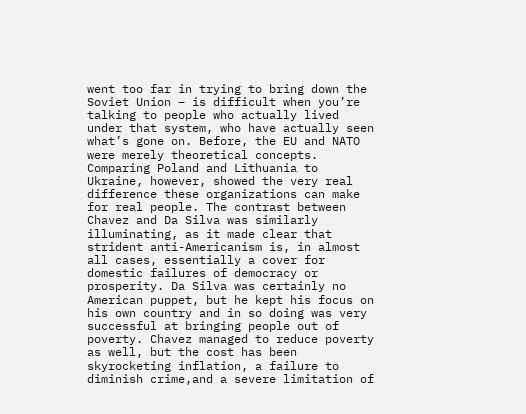went too far in trying to bring down the Soviet Union – is difficult when you’re talking to people who actually lived under that system, who have actually seen what’s gone on. Before, the EU and NATO were merely theoretical concepts. Comparing Poland and Lithuania to Ukraine, however, showed the very real difference these organizations can make for real people. The contrast between Chavez and Da Silva was similarly illuminating, as it made clear that strident anti-Americanism is, in almost all cases, essentially a cover for domestic failures of democracy or prosperity. Da Silva was certainly no American puppet, but he kept his focus on his own country and in so doing was very successful at bringing people out of poverty. Chavez managed to reduce poverty as well, but the cost has been skyrocketing inflation, a failure to diminish crime,and a severe limitation of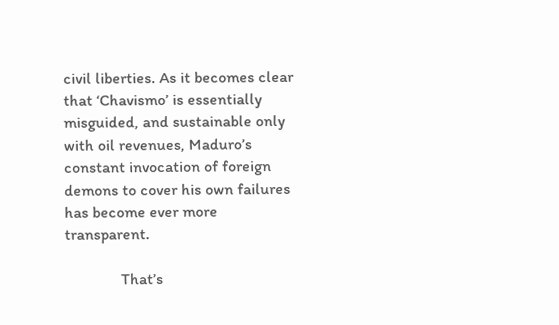civil liberties. As it becomes clear that ‘Chavismo’ is essentially misguided, and sustainable only with oil revenues, Maduro’s constant invocation of foreign demons to cover his own failures has become ever more transparent.

              That’s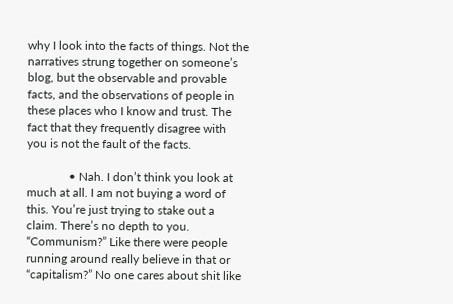why I look into the facts of things. Not the narratives strung together on someone’s blog, but the observable and provable facts, and the observations of people in these places who I know and trust. The fact that they frequently disagree with you is not the fault of the facts.

              • Nah. I don’t think you look at much at all. I am not buying a word of this. You’re just trying to stake out a claim. There’s no depth to you. “Communism?” Like there were people running around really believe in that or “capitalism?” No one cares about shit like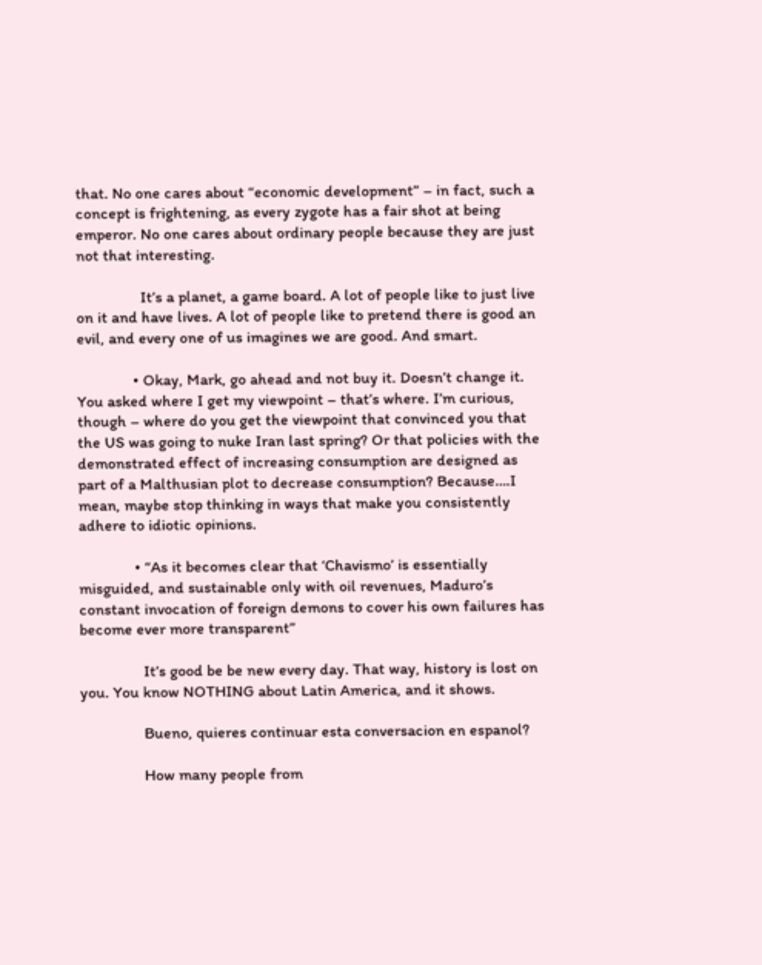that. No one cares about “economic development” – in fact, such a concept is frightening, as every zygote has a fair shot at being emperor. No one cares about ordinary people because they are just not that interesting.

                It’s a planet, a game board. A lot of people like to just live on it and have lives. A lot of people like to pretend there is good an evil, and every one of us imagines we are good. And smart.

              • Okay, Mark, go ahead and not buy it. Doesn’t change it. You asked where I get my viewpoint – that’s where. I’m curious, though – where do you get the viewpoint that convinced you that the US was going to nuke Iran last spring? Or that policies with the demonstrated effect of increasing consumption are designed as part of a Malthusian plot to decrease consumption? Because….I mean, maybe stop thinking in ways that make you consistently adhere to idiotic opinions.

              • “As it becomes clear that ‘Chavismo’ is essentially misguided, and sustainable only with oil revenues, Maduro’s constant invocation of foreign demons to cover his own failures has become ever more transparent”

                It’s good be be new every day. That way, history is lost on you. You know NOTHING about Latin America, and it shows.

                Bueno, quieres continuar esta conversacion en espanol?

                How many people from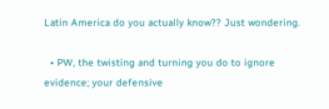Latin America do you actually know?? Just wondering.

  • PW, the twisting and turning you do to ignore evidence; your defensive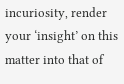incuriosity, render your ‘insight’ on this matter into that of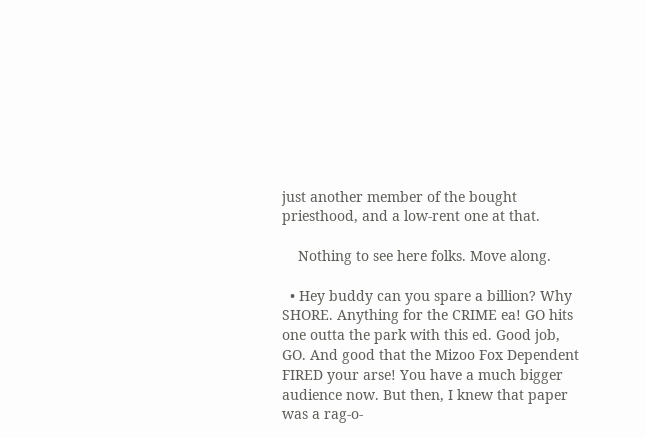just another member of the bought priesthood, and a low-rent one at that.

    Nothing to see here folks. Move along.

  • Hey buddy can you spare a billion? Why SHORE. Anything for the CRIME ea! GO hits one outta the park with this ed. Good job, GO. And good that the Mizoo Fox Dependent FIRED your arse! You have a much bigger audience now. But then, I knew that paper was a rag-o-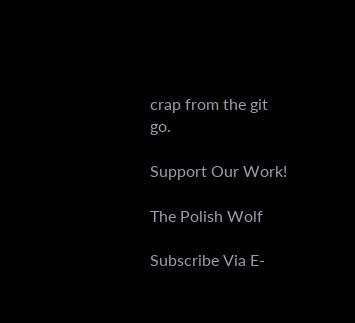crap from the git go.

Support Our Work!

The Polish Wolf

Subscribe Via E-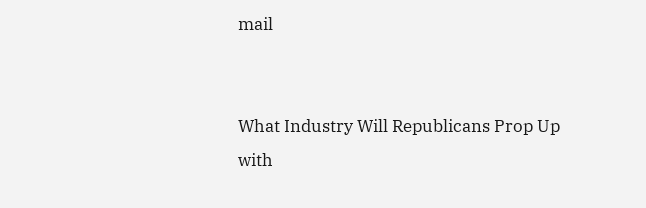mail


What Industry Will Republicans Prop Up with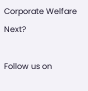Corporate Welfare Next?

Follow us on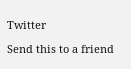Twitter

Send this to a friend